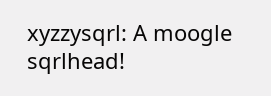xyzzysqrl: A moogle sqrlhead!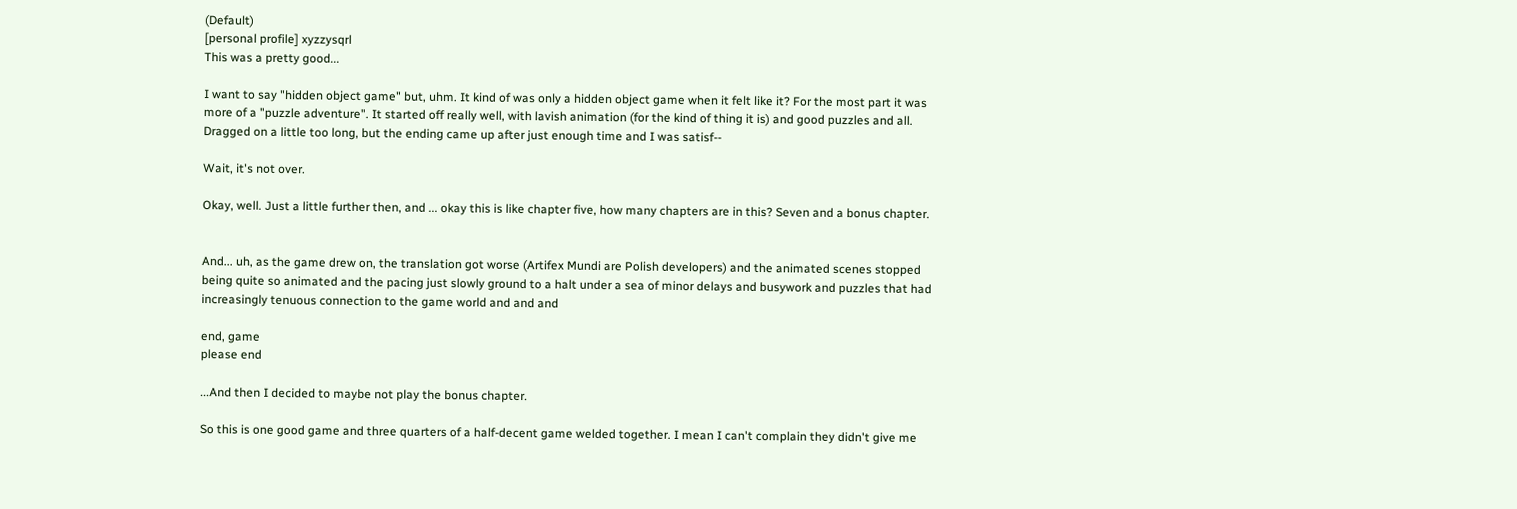(Default)
[personal profile] xyzzysqrl
This was a pretty good...

I want to say "hidden object game" but, uhm. It kind of was only a hidden object game when it felt like it? For the most part it was more of a "puzzle adventure". It started off really well, with lavish animation (for the kind of thing it is) and good puzzles and all. Dragged on a little too long, but the ending came up after just enough time and I was satisf--

Wait, it's not over.

Okay, well. Just a little further then, and ... okay this is like chapter five, how many chapters are in this? Seven and a bonus chapter.


And... uh, as the game drew on, the translation got worse (Artifex Mundi are Polish developers) and the animated scenes stopped being quite so animated and the pacing just slowly ground to a halt under a sea of minor delays and busywork and puzzles that had increasingly tenuous connection to the game world and and and

end, game
please end

...And then I decided to maybe not play the bonus chapter.

So this is one good game and three quarters of a half-decent game welded together. I mean I can't complain they didn't give me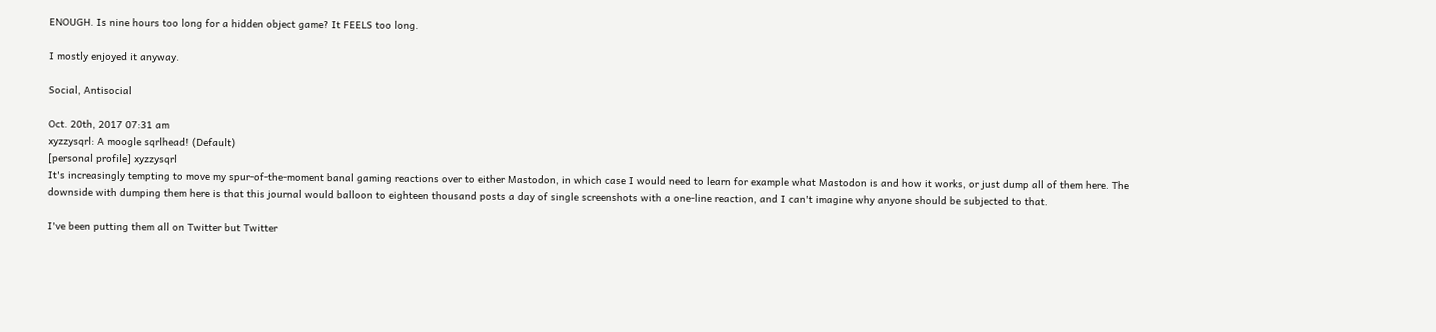ENOUGH. Is nine hours too long for a hidden object game? It FEELS too long.

I mostly enjoyed it anyway.

Social, Antisocial

Oct. 20th, 2017 07:31 am
xyzzysqrl: A moogle sqrlhead! (Default)
[personal profile] xyzzysqrl
It's increasingly tempting to move my spur-of-the-moment banal gaming reactions over to either Mastodon, in which case I would need to learn for example what Mastodon is and how it works, or just dump all of them here. The downside with dumping them here is that this journal would balloon to eighteen thousand posts a day of single screenshots with a one-line reaction, and I can't imagine why anyone should be subjected to that.

I've been putting them all on Twitter but Twitter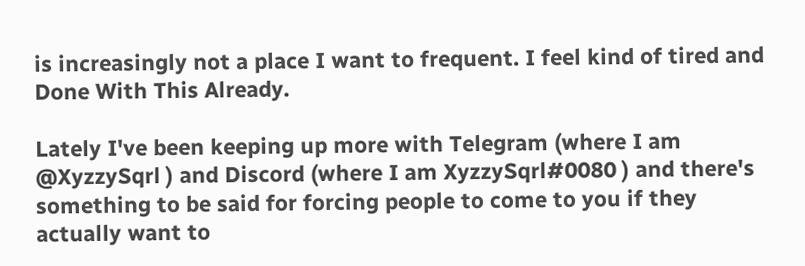is increasingly not a place I want to frequent. I feel kind of tired and Done With This Already.

Lately I've been keeping up more with Telegram (where I am @XyzzySqrl ) and Discord (where I am XyzzySqrl#0080 ) and there's something to be said for forcing people to come to you if they actually want to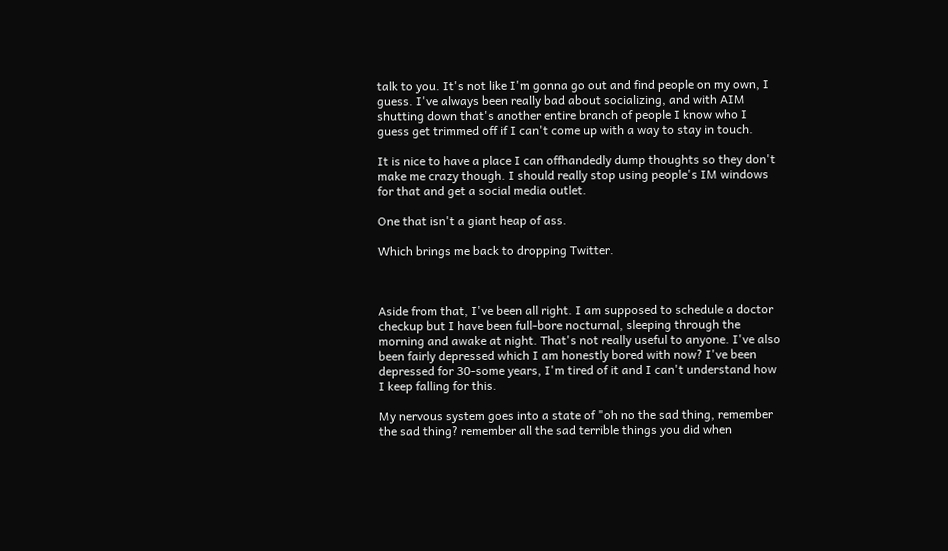talk to you. It's not like I'm gonna go out and find people on my own, I guess. I've always been really bad about socializing, and with AIM shutting down that's another entire branch of people I know who I guess get trimmed off if I can't come up with a way to stay in touch.

It is nice to have a place I can offhandedly dump thoughts so they don't make me crazy though. I should really stop using people's IM windows for that and get a social media outlet.

One that isn't a giant heap of ass.

Which brings me back to dropping Twitter.



Aside from that, I've been all right. I am supposed to schedule a doctor checkup but I have been full-bore nocturnal, sleeping through the morning and awake at night. That's not really useful to anyone. I've also been fairly depressed which I am honestly bored with now? I've been depressed for 30-some years, I'm tired of it and I can't understand how I keep falling for this.

My nervous system goes into a state of "oh no the sad thing, remember the sad thing? remember all the sad terrible things you did when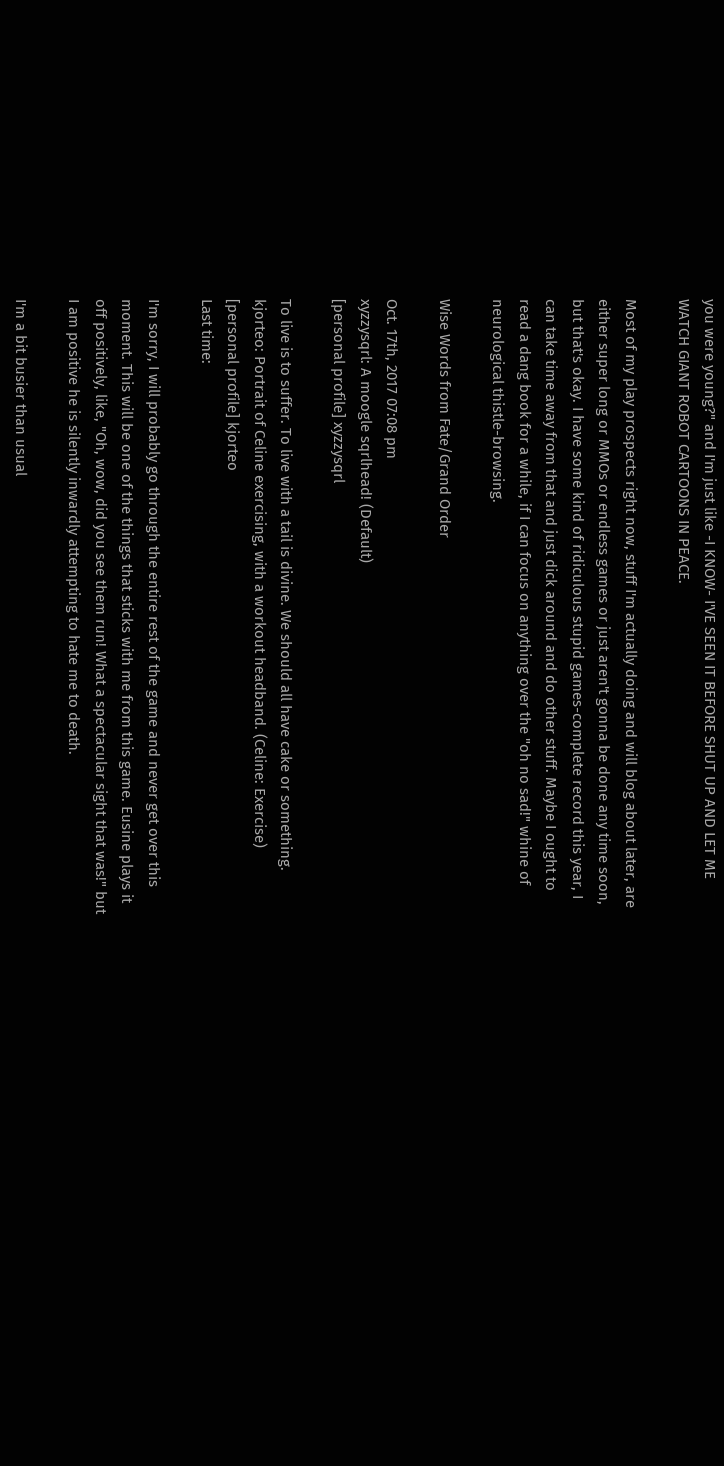you were young?" and I'm just like -I KNOW- I'VE SEEN IT BEFORE SHUT UP AND LET ME WATCH GIANT ROBOT CARTOONS IN PEACE.

Most of my play prospects right now, stuff I'm actually doing and will blog about later, are either super long or MMOs or endless games or just aren't gonna be done any time soon, but that's okay. I have some kind of ridiculous stupid games-complete record this year, I can take time away from that and just dick around and do other stuff. Maybe I ought to read a dang book for a while, if I can focus on anything over the "oh no sad!" whine of neurological thistle-browsing.

Wise Words from Fate/Grand Order

Oct. 17th, 2017 07:08 pm
xyzzysqrl: A moogle sqrlhead! (Default)
[personal profile] xyzzysqrl

To live is to suffer. To live with a tail is divine. We should all have cake or something.
kjorteo: Portrait of Celine exercising, with a workout headband. (Celine: Exercise)
[personal profile] kjorteo
Last time:

I'm sorry, I will probably go through the entire rest of the game and never get over this moment. This will be one of the things that sticks with me from this game. Eusine plays it off positively, like, "Oh, wow, did you see them run! What a spectacular sight that was!" but I am positive he is silently inwardly attempting to hate me to death.

I'm a bit busier than usual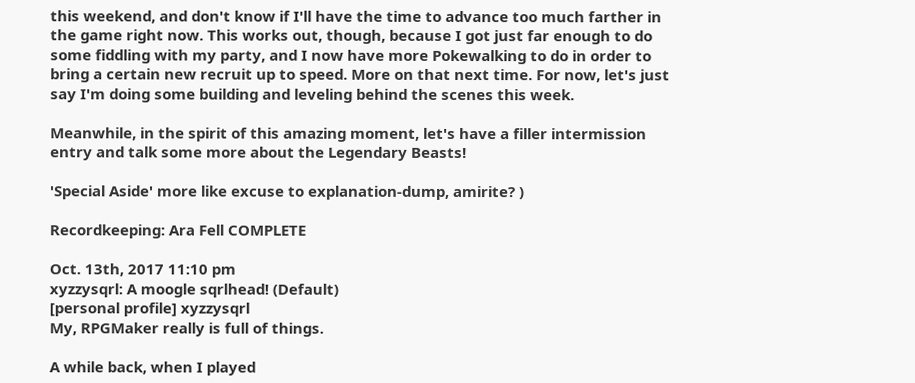this weekend, and don't know if I'll have the time to advance too much farther in the game right now. This works out, though, because I got just far enough to do some fiddling with my party, and I now have more Pokewalking to do in order to bring a certain new recruit up to speed. More on that next time. For now, let's just say I'm doing some building and leveling behind the scenes this week.

Meanwhile, in the spirit of this amazing moment, let's have a filler intermission entry and talk some more about the Legendary Beasts!

'Special Aside' more like excuse to explanation-dump, amirite? )

Recordkeeping: Ara Fell COMPLETE

Oct. 13th, 2017 11:10 pm
xyzzysqrl: A moogle sqrlhead! (Default)
[personal profile] xyzzysqrl
My, RPGMaker really is full of things.

A while back, when I played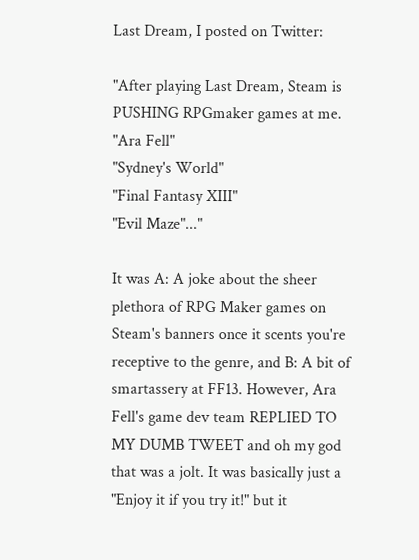Last Dream, I posted on Twitter:

"After playing Last Dream, Steam is PUSHING RPGmaker games at me.
"Ara Fell"
"Sydney's World"
"Final Fantasy XIII"
"Evil Maze"..."

It was A: A joke about the sheer plethora of RPG Maker games on Steam's banners once it scents you're receptive to the genre, and B: A bit of smartassery at FF13. However, Ara Fell's game dev team REPLIED TO MY DUMB TWEET and oh my god that was a jolt. It was basically just a "Enjoy it if you try it!" but it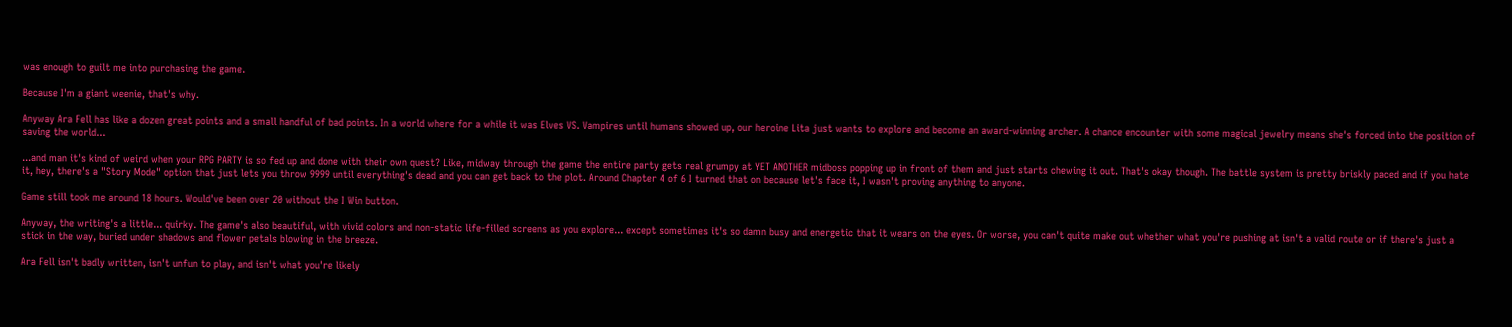was enough to guilt me into purchasing the game.

Because I'm a giant weenie, that's why.

Anyway Ara Fell has like a dozen great points and a small handful of bad points. In a world where for a while it was Elves VS. Vampires until humans showed up, our heroine Lita just wants to explore and become an award-winning archer. A chance encounter with some magical jewelry means she's forced into the position of saving the world...

...and man it's kind of weird when your RPG PARTY is so fed up and done with their own quest? Like, midway through the game the entire party gets real grumpy at YET ANOTHER midboss popping up in front of them and just starts chewing it out. That's okay though. The battle system is pretty briskly paced and if you hate it, hey, there's a "Story Mode" option that just lets you throw 9999 until everything's dead and you can get back to the plot. Around Chapter 4 of 6 I turned that on because let's face it, I wasn't proving anything to anyone.

Game still took me around 18 hours. Would've been over 20 without the I Win button.

Anyway, the writing's a little... quirky. The game's also beautiful, with vivid colors and non-static life-filled screens as you explore... except sometimes it's so damn busy and energetic that it wears on the eyes. Or worse, you can't quite make out whether what you're pushing at isn't a valid route or if there's just a stick in the way, buried under shadows and flower petals blowing in the breeze.

Ara Fell isn't badly written, isn't unfun to play, and isn't what you're likely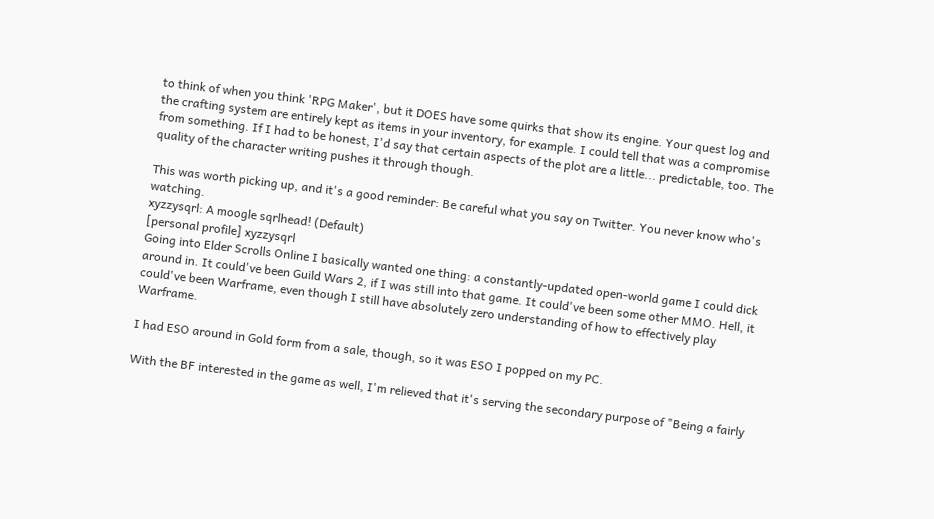to think of when you think 'RPG Maker', but it DOES have some quirks that show its engine. Your quest log and the crafting system are entirely kept as items in your inventory, for example. I could tell that was a compromise from something. If I had to be honest, I'd say that certain aspects of the plot are a little... predictable, too. The quality of the character writing pushes it through though.

This was worth picking up, and it's a good reminder: Be careful what you say on Twitter. You never know who's watching.
xyzzysqrl: A moogle sqrlhead! (Default)
[personal profile] xyzzysqrl
Going into Elder Scrolls Online I basically wanted one thing: a constantly-updated open-world game I could dick around in. It could've been Guild Wars 2, if I was still into that game. It could've been some other MMO. Hell, it could've been Warframe, even though I still have absolutely zero understanding of how to effectively play Warframe.

I had ESO around in Gold form from a sale, though, so it was ESO I popped on my PC.

With the BF interested in the game as well, I'm relieved that it's serving the secondary purpose of "Being a fairly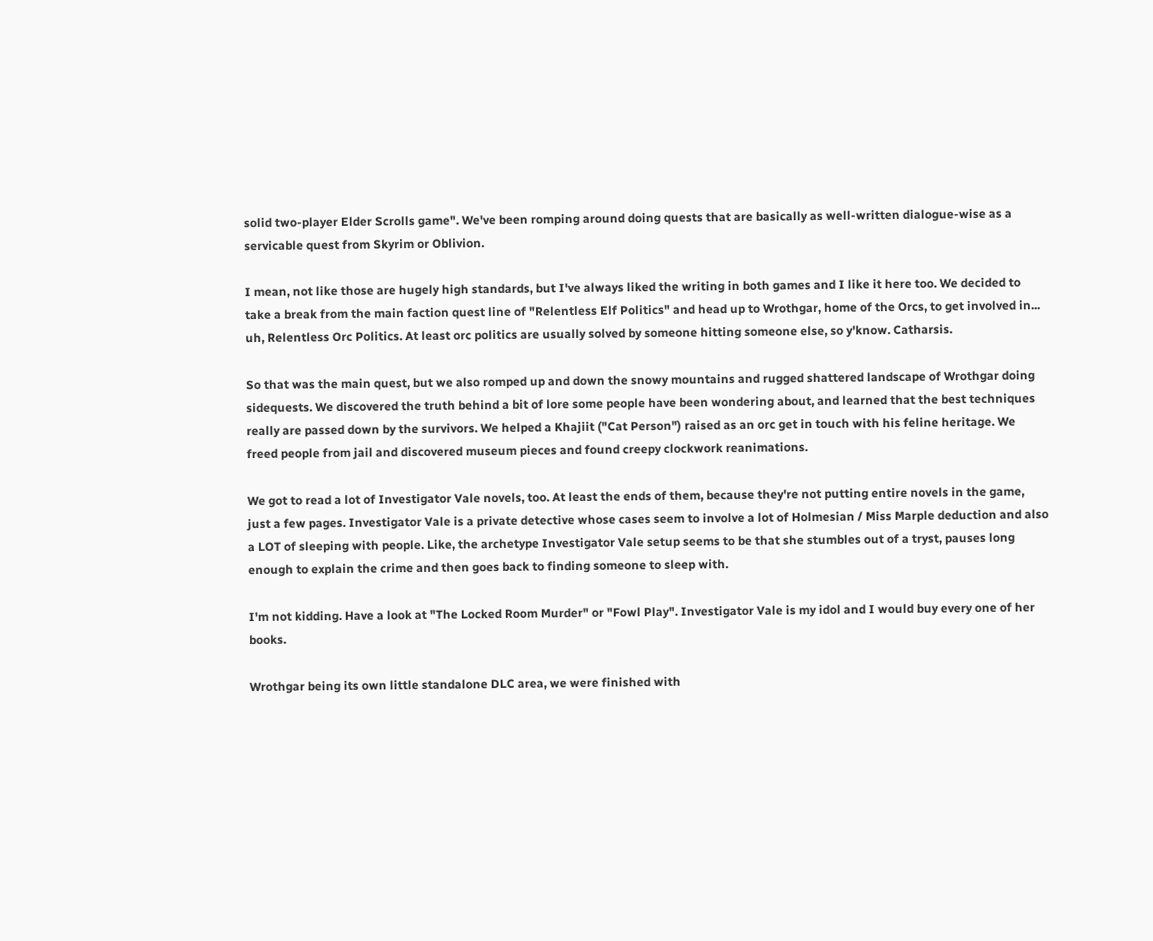solid two-player Elder Scrolls game". We've been romping around doing quests that are basically as well-written dialogue-wise as a servicable quest from Skyrim or Oblivion.

I mean, not like those are hugely high standards, but I've always liked the writing in both games and I like it here too. We decided to take a break from the main faction quest line of "Relentless Elf Politics" and head up to Wrothgar, home of the Orcs, to get involved in... uh, Relentless Orc Politics. At least orc politics are usually solved by someone hitting someone else, so y'know. Catharsis.

So that was the main quest, but we also romped up and down the snowy mountains and rugged shattered landscape of Wrothgar doing sidequests. We discovered the truth behind a bit of lore some people have been wondering about, and learned that the best techniques really are passed down by the survivors. We helped a Khajiit ("Cat Person") raised as an orc get in touch with his feline heritage. We freed people from jail and discovered museum pieces and found creepy clockwork reanimations.

We got to read a lot of Investigator Vale novels, too. At least the ends of them, because they're not putting entire novels in the game, just a few pages. Investigator Vale is a private detective whose cases seem to involve a lot of Holmesian / Miss Marple deduction and also a LOT of sleeping with people. Like, the archetype Investigator Vale setup seems to be that she stumbles out of a tryst, pauses long enough to explain the crime and then goes back to finding someone to sleep with.

I'm not kidding. Have a look at "The Locked Room Murder" or "Fowl Play". Investigator Vale is my idol and I would buy every one of her books.

Wrothgar being its own little standalone DLC area, we were finished with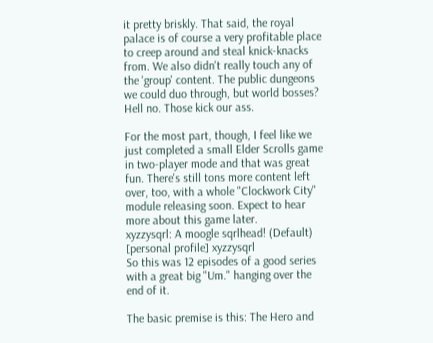it pretty briskly. That said, the royal palace is of course a very profitable place to creep around and steal knick-knacks from. We also didn't really touch any of the 'group' content. The public dungeons we could duo through, but world bosses? Hell no. Those kick our ass.

For the most part, though, I feel like we just completed a small Elder Scrolls game in two-player mode and that was great fun. There's still tons more content left over, too, with a whole "Clockwork City" module releasing soon. Expect to hear more about this game later.
xyzzysqrl: A moogle sqrlhead! (Default)
[personal profile] xyzzysqrl
So this was 12 episodes of a good series with a great big "Um." hanging over the end of it.

The basic premise is this: The Hero and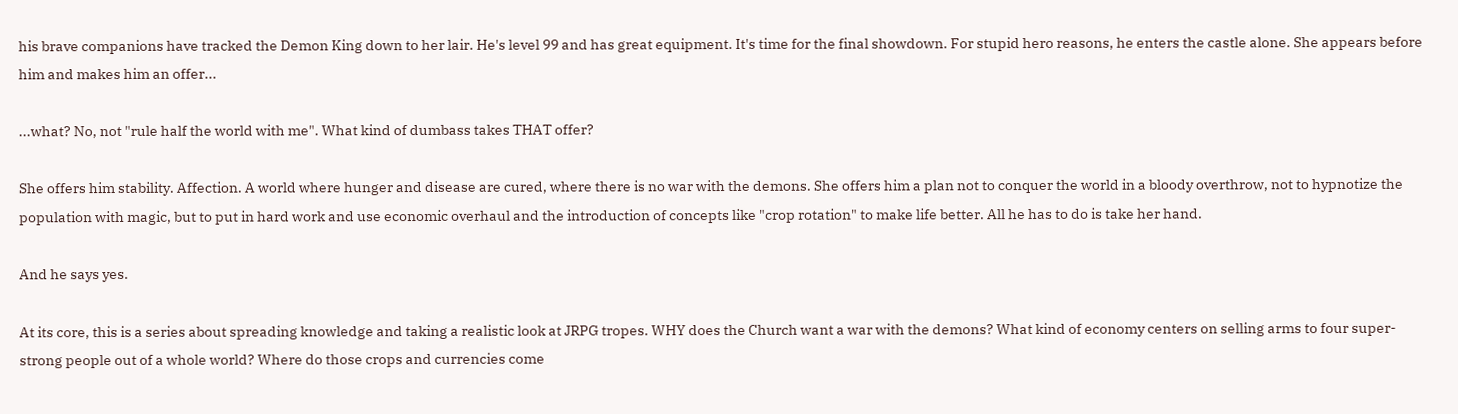his brave companions have tracked the Demon King down to her lair. He's level 99 and has great equipment. It's time for the final showdown. For stupid hero reasons, he enters the castle alone. She appears before him and makes him an offer...

...what? No, not "rule half the world with me". What kind of dumbass takes THAT offer?

She offers him stability. Affection. A world where hunger and disease are cured, where there is no war with the demons. She offers him a plan not to conquer the world in a bloody overthrow, not to hypnotize the population with magic, but to put in hard work and use economic overhaul and the introduction of concepts like "crop rotation" to make life better. All he has to do is take her hand.

And he says yes.

At its core, this is a series about spreading knowledge and taking a realistic look at JRPG tropes. WHY does the Church want a war with the demons? What kind of economy centers on selling arms to four super-strong people out of a whole world? Where do those crops and currencies come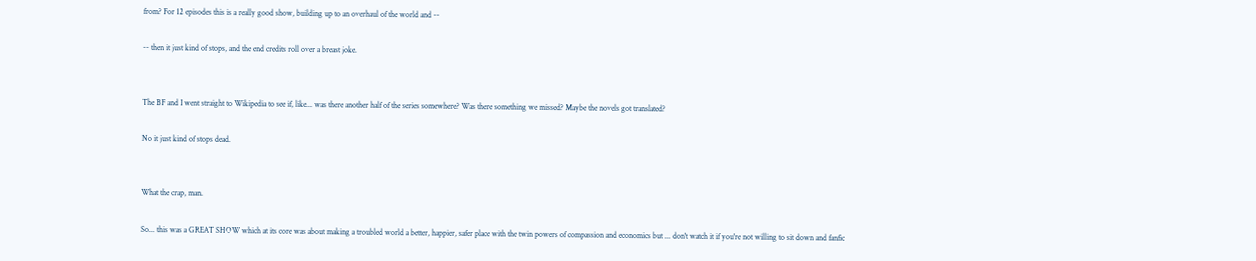from? For 12 episodes this is a really good show, building up to an overhaul of the world and --

-- then it just kind of stops, and the end credits roll over a breast joke.


The BF and I went straight to Wikipedia to see if, like... was there another half of the series somewhere? Was there something we missed? Maybe the novels got translated?

No it just kind of stops dead.


What the crap, man.

So... this was a GREAT SHOW which at its core was about making a troubled world a better, happier, safer place with the twin powers of compassion and economics but ... don't watch it if you're not willing to sit down and fanfic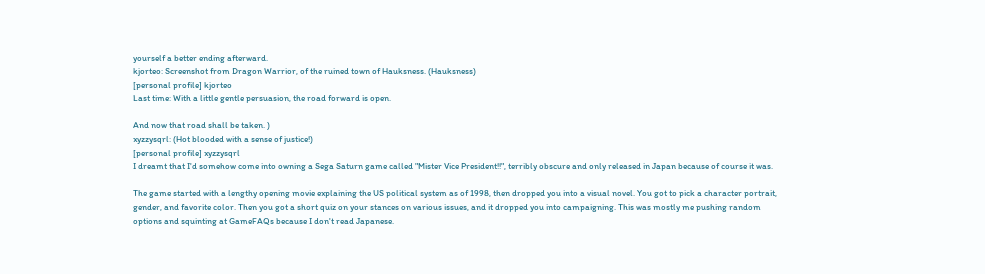yourself a better ending afterward.
kjorteo: Screenshot from Dragon Warrior, of the ruined town of Hauksness. (Hauksness)
[personal profile] kjorteo
Last time: With a little gentle persuasion, the road forward is open.

And now that road shall be taken. )
xyzzysqrl: (Hot blooded with a sense of justice!)
[personal profile] xyzzysqrl
I dreamt that I'd somehow come into owning a Sega Saturn game called "Mister Vice President!!", terribly obscure and only released in Japan because of course it was.

The game started with a lengthy opening movie explaining the US political system as of 1998, then dropped you into a visual novel. You got to pick a character portrait, gender, and favorite color. Then you got a short quiz on your stances on various issues, and it dropped you into campaigning. This was mostly me pushing random options and squinting at GameFAQs because I don't read Japanese.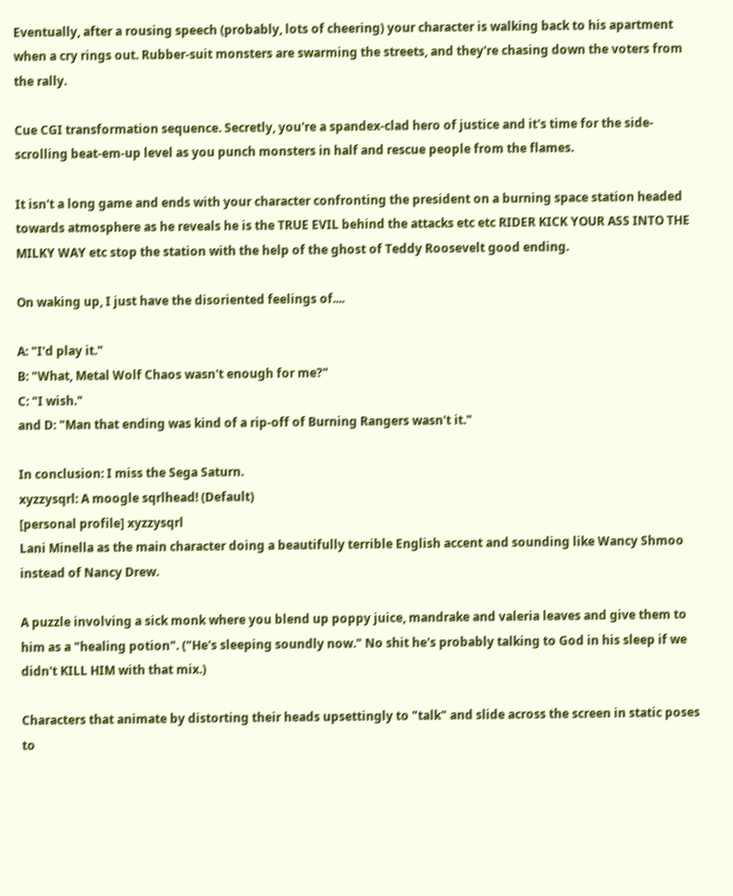Eventually, after a rousing speech (probably, lots of cheering) your character is walking back to his apartment when a cry rings out. Rubber-suit monsters are swarming the streets, and they're chasing down the voters from the rally.

Cue CGI transformation sequence. Secretly, you're a spandex-clad hero of justice and it's time for the side-scrolling beat-em-up level as you punch monsters in half and rescue people from the flames.

It isn't a long game and ends with your character confronting the president on a burning space station headed towards atmosphere as he reveals he is the TRUE EVIL behind the attacks etc etc RIDER KICK YOUR ASS INTO THE MILKY WAY etc stop the station with the help of the ghost of Teddy Roosevelt good ending.

On waking up, I just have the disoriented feelings of....

A: "I'd play it."
B: "What, Metal Wolf Chaos wasn't enough for me?"
C: "I wish."
and D: "Man that ending was kind of a rip-off of Burning Rangers wasn't it."

In conclusion: I miss the Sega Saturn.
xyzzysqrl: A moogle sqrlhead! (Default)
[personal profile] xyzzysqrl
Lani Minella as the main character doing a beautifully terrible English accent and sounding like Wancy Shmoo instead of Nancy Drew.

A puzzle involving a sick monk where you blend up poppy juice, mandrake and valeria leaves and give them to him as a "healing potion". ("He's sleeping soundly now." No shit he's probably talking to God in his sleep if we didn't KILL HIM with that mix.)

Characters that animate by distorting their heads upsettingly to "talk" and slide across the screen in static poses to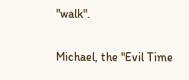"walk".

Michael, the "Evil Time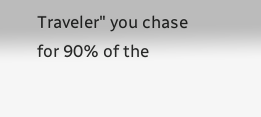Traveler" you chase for 90% of the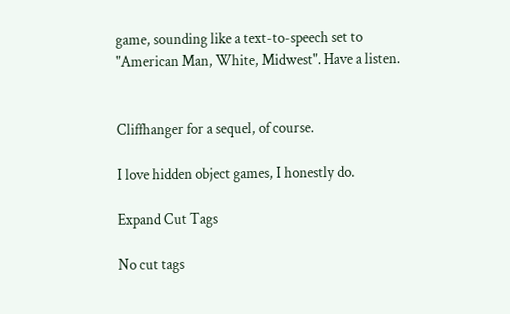game, sounding like a text-to-speech set to "American Man, White, Midwest". Have a listen.


Cliffhanger for a sequel, of course.

I love hidden object games, I honestly do.

Expand Cut Tags

No cut tags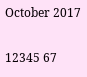October 2017

12345 67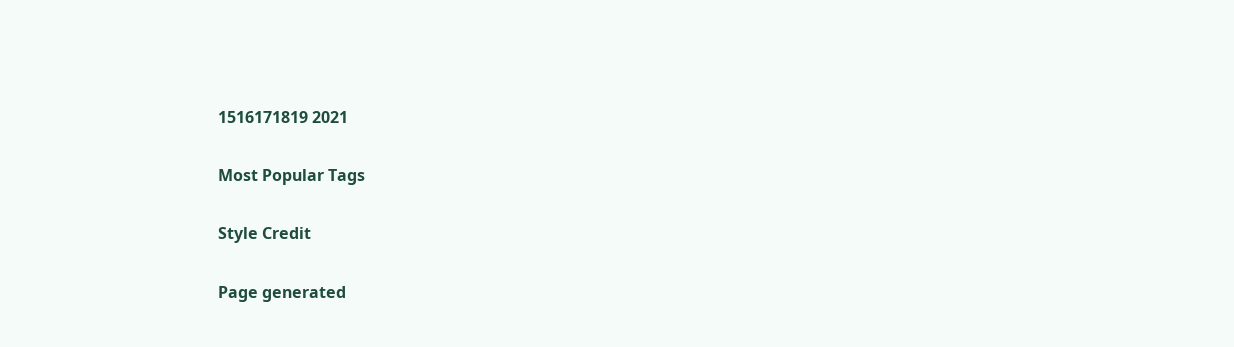1516171819 2021

Most Popular Tags

Style Credit

Page generated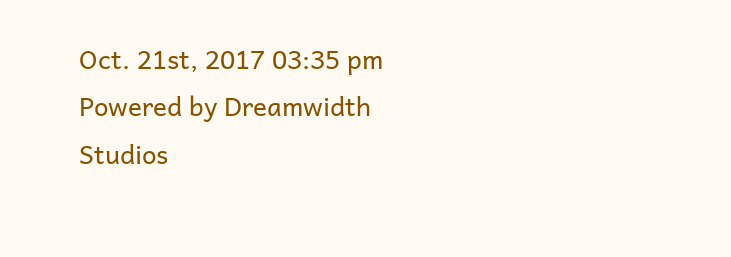Oct. 21st, 2017 03:35 pm
Powered by Dreamwidth Studios